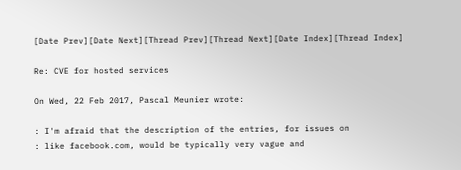[Date Prev][Date Next][Thread Prev][Thread Next][Date Index][Thread Index]

Re: CVE for hosted services

On Wed, 22 Feb 2017, Pascal Meunier wrote:

: I'm afraid that the description of the entries, for issues on
: like facebook.com, would be typically very vague and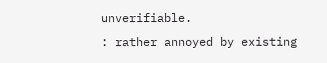unverifiable.
: rather annoyed by existing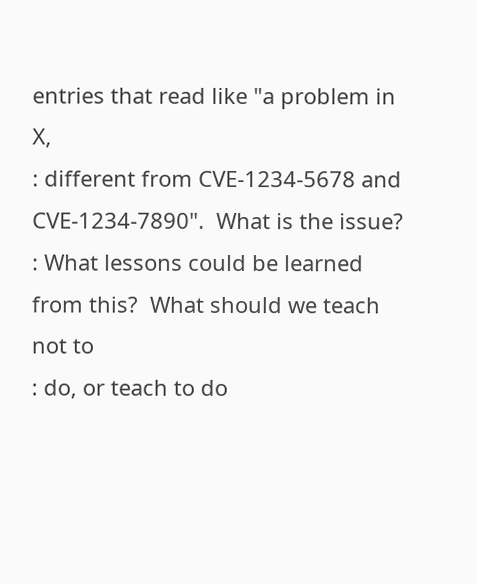entries that read like "a problem in X,
: different from CVE-1234-5678 and CVE-1234-7890".  What is the issue?
: What lessons could be learned from this?  What should we teach not to
: do, or teach to do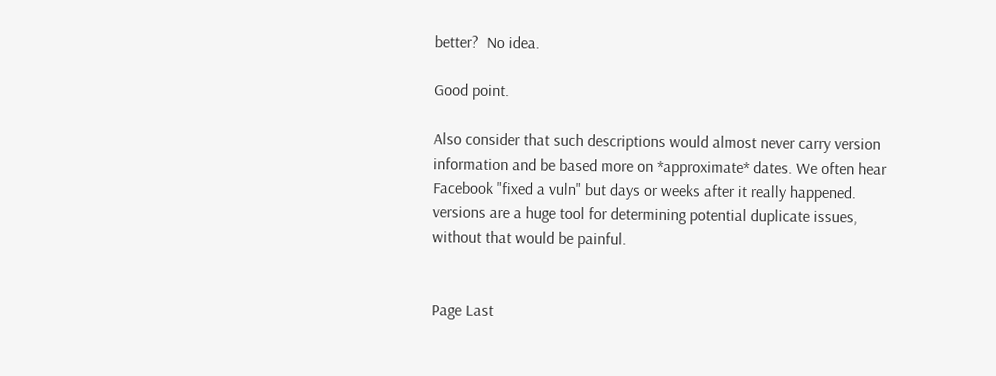better?  No idea.

Good point.

Also consider that such descriptions would almost never carry version
information and be based more on *approximate* dates. We often hear
Facebook "fixed a vuln" but days or weeks after it really happened.
versions are a huge tool for determining potential duplicate issues,
without that would be painful.


Page Last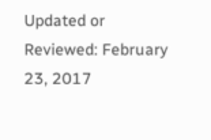Updated or Reviewed: February 23, 2017